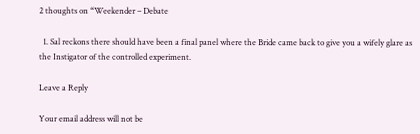2 thoughts on “Weekender – Debate

  1. Sal reckons there should have been a final panel where the Bride came back to give you a wifely glare as the Instigator of the controlled experiment.

Leave a Reply

Your email address will not be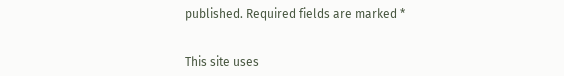published. Required fields are marked *


This site uses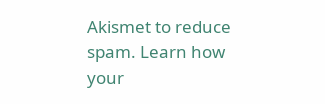Akismet to reduce spam. Learn how your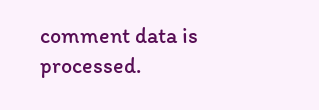comment data is processed.